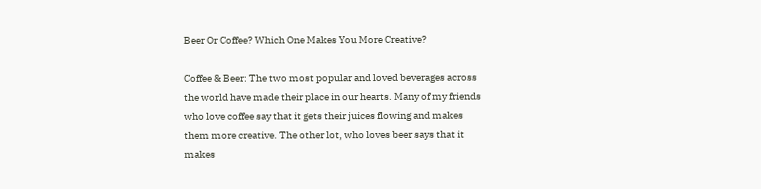Beer Or Coffee? Which One Makes You More Creative?

Coffee & Beer: The two most popular and loved beverages across the world have made their place in our hearts. Many of my friends who love coffee say that it gets their juices flowing and makes them more creative. The other lot, who loves beer says that it makes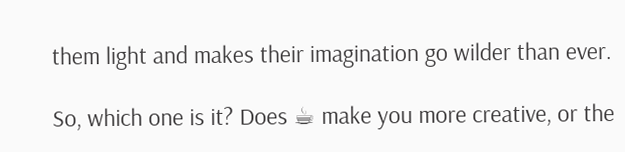them light and makes their imagination go wilder than ever.

So, which one is it? Does ☕ make you more creative, or the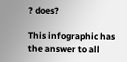? does?

This infographic has the answer to all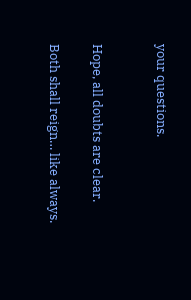your questions.


Hope, all doubts are clear.

Both shall reign… like always.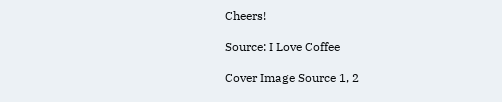Cheers!

Source: I Love Coffee

Cover Image Source 1, 2